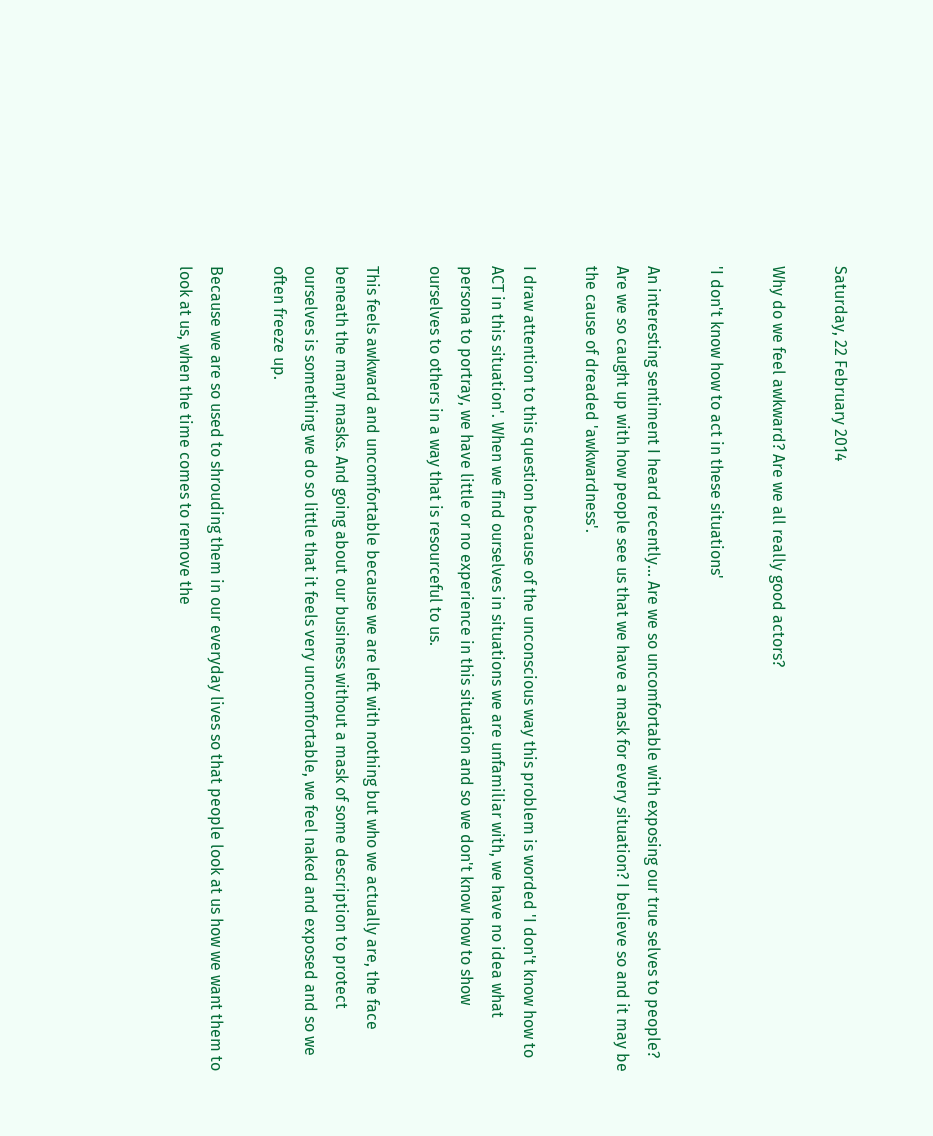Saturday, 22 February 2014

Why do we feel awkward? Are we all really good actors?

'I don't know how to act in these situations'

An interesting sentiment I heard recently... Are we so uncomfortable with exposing our true selves to people? Are we so caught up with how people see us that we have a mask for every situation? I believe so and it may be the cause of dreaded 'awkwardness'.

I draw attention to this question because of the unconscious way this problem is worded 'I don't know how to ACT in this situation'. When we find ourselves in situations we are unfamiliar with, we have no idea what persona to portray, we have little or no experience in this situation and so we don't know how to show ourselves to others in a way that is resourceful to us.

This feels awkward and uncomfortable because we are left with nothing but who we actually are, the face beneath the many masks. And going about our business without a mask of some description to protect ourselves is something we do so little that it feels very uncomfortable, we feel naked and exposed and so we often freeze up.

Because we are so used to shrouding them in our everyday lives so that people look at us how we want them to look at us, when the time comes to remove the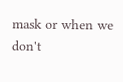mask or when we don't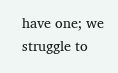have one; we struggle to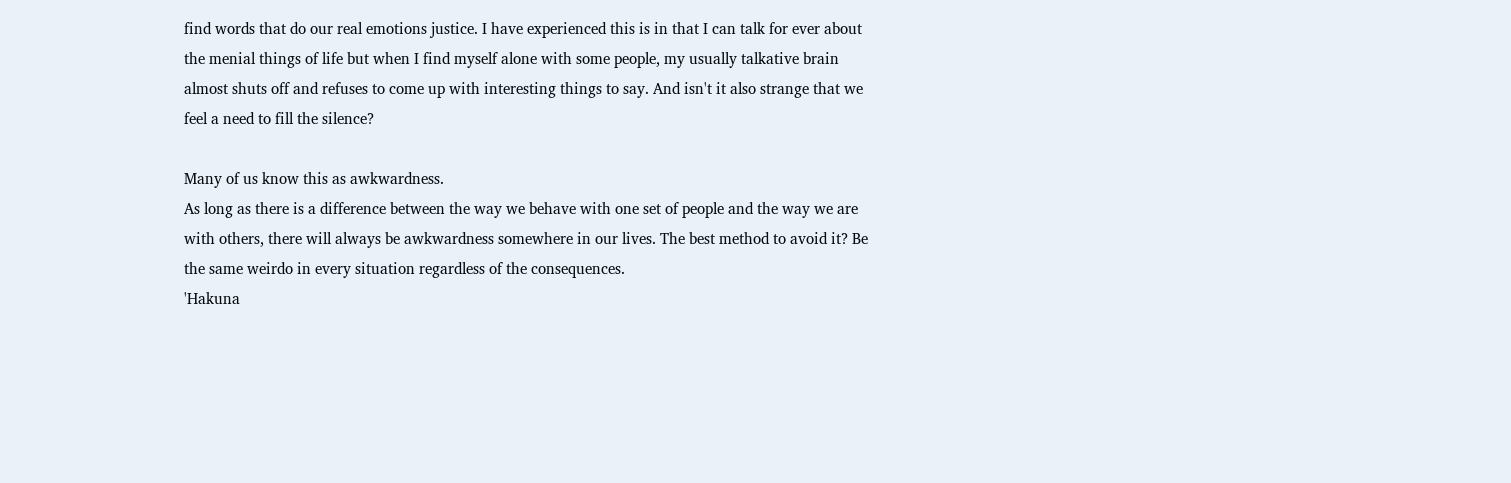find words that do our real emotions justice. I have experienced this is in that I can talk for ever about the menial things of life but when I find myself alone with some people, my usually talkative brain almost shuts off and refuses to come up with interesting things to say. And isn't it also strange that we feel a need to fill the silence?

Many of us know this as awkwardness.
As long as there is a difference between the way we behave with one set of people and the way we are with others, there will always be awkwardness somewhere in our lives. The best method to avoid it? Be the same weirdo in every situation regardless of the consequences.
'Hakuna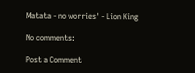Matata - no worries' - Lion King

No comments:

Post a Comment